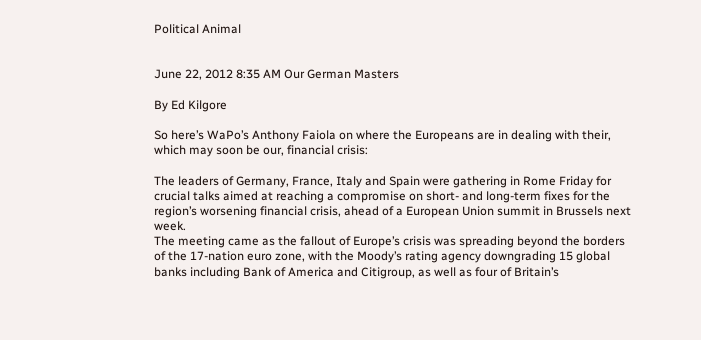Political Animal


June 22, 2012 8:35 AM Our German Masters

By Ed Kilgore

So here’s WaPo’s Anthony Faiola on where the Europeans are in dealing with their, which may soon be our, financial crisis:

The leaders of Germany, France, Italy and Spain were gathering in Rome Friday for crucial talks aimed at reaching a compromise on short- and long-term fixes for the region’s worsening financial crisis, ahead of a European Union summit in Brussels next week.
The meeting came as the fallout of Europe’s crisis was spreading beyond the borders of the 17-nation euro zone, with the Moody’s rating agency downgrading 15 global banks including Bank of America and Citigroup, as well as four of Britain’s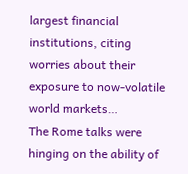largest financial institutions, citing worries about their exposure to now-volatile world markets…
The Rome talks were hinging on the ability of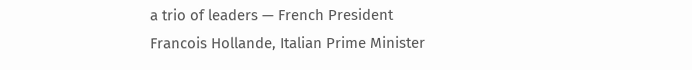a trio of leaders — French President Francois Hollande, Italian Prime Minister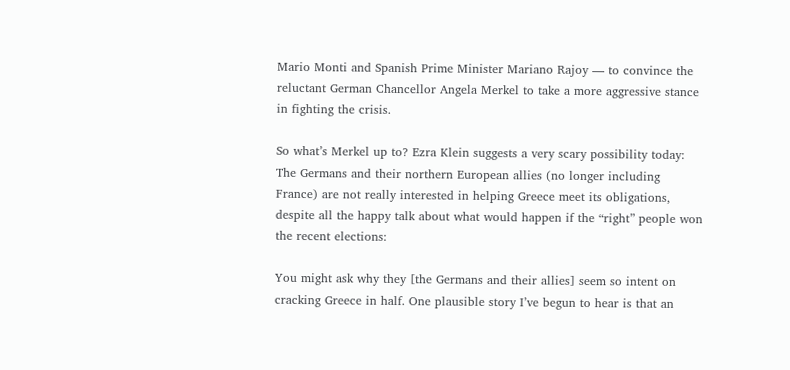Mario Monti and Spanish Prime Minister Mariano Rajoy — to convince the reluctant German Chancellor Angela Merkel to take a more aggressive stance in fighting the crisis.

So what’s Merkel up to? Ezra Klein suggests a very scary possibility today: The Germans and their northern European allies (no longer including France) are not really interested in helping Greece meet its obligations, despite all the happy talk about what would happen if the “right” people won the recent elections:

You might ask why they [the Germans and their allies] seem so intent on cracking Greece in half. One plausible story I’ve begun to hear is that an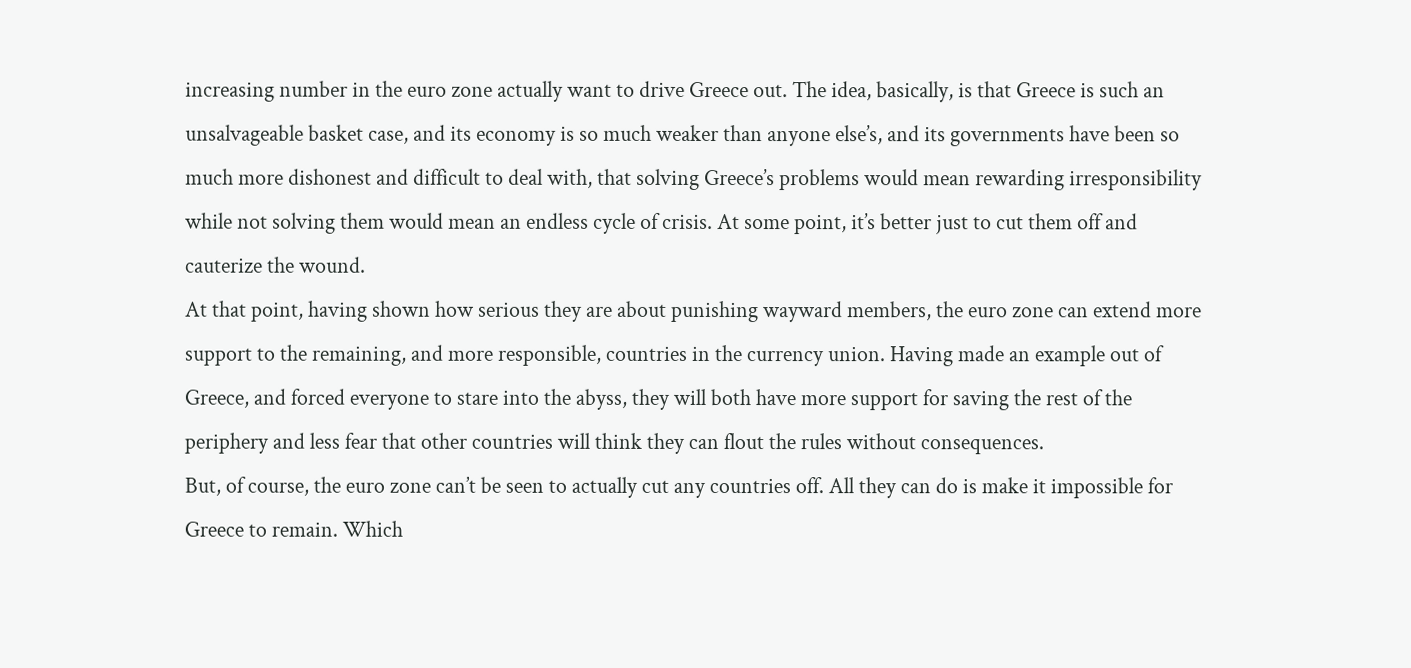increasing number in the euro zone actually want to drive Greece out. The idea, basically, is that Greece is such an unsalvageable basket case, and its economy is so much weaker than anyone else’s, and its governments have been so much more dishonest and difficult to deal with, that solving Greece’s problems would mean rewarding irresponsibility while not solving them would mean an endless cycle of crisis. At some point, it’s better just to cut them off and cauterize the wound.
At that point, having shown how serious they are about punishing wayward members, the euro zone can extend more support to the remaining, and more responsible, countries in the currency union. Having made an example out of Greece, and forced everyone to stare into the abyss, they will both have more support for saving the rest of the periphery and less fear that other countries will think they can flout the rules without consequences.
But, of course, the euro zone can’t be seen to actually cut any countries off. All they can do is make it impossible for Greece to remain. Which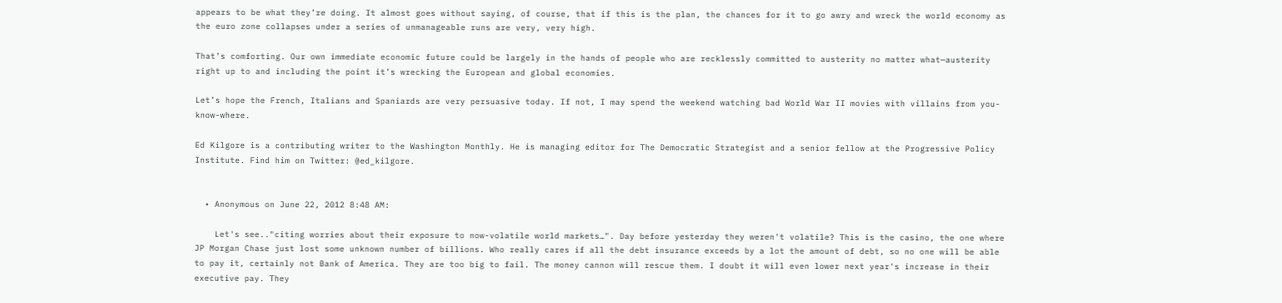appears to be what they’re doing. It almost goes without saying, of course, that if this is the plan, the chances for it to go awry and wreck the world economy as the euro zone collapses under a series of unmanageable runs are very, very high.

That’s comforting. Our own immediate economic future could be largely in the hands of people who are recklessly committed to austerity no matter what—austerity right up to and including the point it’s wrecking the European and global economies.

Let’s hope the French, Italians and Spaniards are very persuasive today. If not, I may spend the weekend watching bad World War II movies with villains from you-know-where.

Ed Kilgore is a contributing writer to the Washington Monthly. He is managing editor for The Democratic Strategist and a senior fellow at the Progressive Policy Institute. Find him on Twitter: @ed_kilgore.


  • Anonymous on June 22, 2012 8:48 AM:

    Let's see.."citing worries about their exposure to now-volatile world markets…". Day before yesterday they weren't volatile? This is the casino, the one where JP Morgan Chase just lost some unknown number of billions. Who really cares if all the debt insurance exceeds by a lot the amount of debt, so no one will be able to pay it, certainly not Bank of America. They are too big to fail. The money cannon will rescue them. I doubt it will even lower next year's increase in their executive pay. They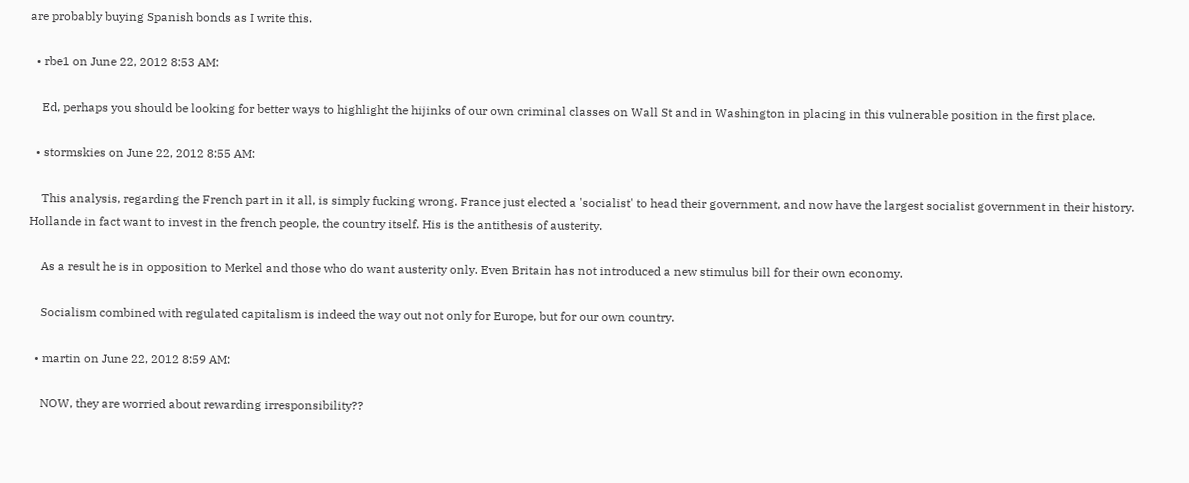are probably buying Spanish bonds as I write this.

  • rbe1 on June 22, 2012 8:53 AM:

    Ed, perhaps you should be looking for better ways to highlight the hijinks of our own criminal classes on Wall St and in Washington in placing in this vulnerable position in the first place.

  • stormskies on June 22, 2012 8:55 AM:

    This analysis, regarding the French part in it all, is simply fucking wrong. France just elected a 'socialist' to head their government, and now have the largest socialist government in their history. Hollande in fact want to invest in the french people, the country itself. His is the antithesis of austerity.

    As a result he is in opposition to Merkel and those who do want austerity only. Even Britain has not introduced a new stimulus bill for their own economy.

    Socialism combined with regulated capitalism is indeed the way out not only for Europe, but for our own country.

  • martin on June 22, 2012 8:59 AM:

    NOW, they are worried about rewarding irresponsibility??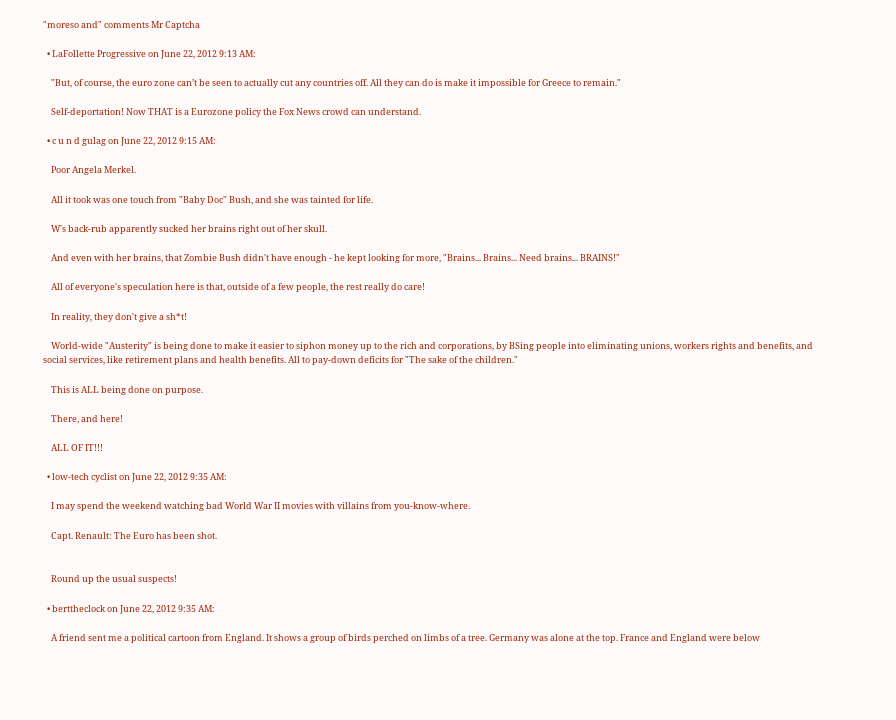"moreso and" comments Mr Captcha

  • LaFollette Progressive on June 22, 2012 9:13 AM:

    "But, of course, the euro zone can’t be seen to actually cut any countries off. All they can do is make it impossible for Greece to remain."

    Self-deportation! Now THAT is a Eurozone policy the Fox News crowd can understand.

  • c u n d gulag on June 22, 2012 9:15 AM:

    Poor Angela Merkel.

    All it took was one touch from "Baby Doc" Bush, and she was tainted for life.

    W's back-rub apparently sucked her brains right out of her skull.

    And even with her brains, that Zombie Bush didn't have enough - he kept looking for more, "Brains... Brains... Need brains... BRAINS!"

    All of everyone's speculation here is that, outside of a few people, the rest really do care!

    In reality, they don't give a sh*t!

    World-wide "Austerity" is being done to make it easier to siphon money up to the rich and corporations, by BSing people into eliminating unions, workers rights and benefits, and social services, like retirement plans and health benefits. All to pay-down deficits for "The sake of the children."

    This is ALL being done on purpose.

    There, and here!

    ALL OF IT!!!

  • low-tech cyclist on June 22, 2012 9:35 AM:

    I may spend the weekend watching bad World War II movies with villains from you-know-where.

    Capt. Renault: The Euro has been shot.


    Round up the usual suspects!

  • berttheclock on June 22, 2012 9:35 AM:

    A friend sent me a political cartoon from England. It shows a group of birds perched on limbs of a tree. Germany was alone at the top. France and England were below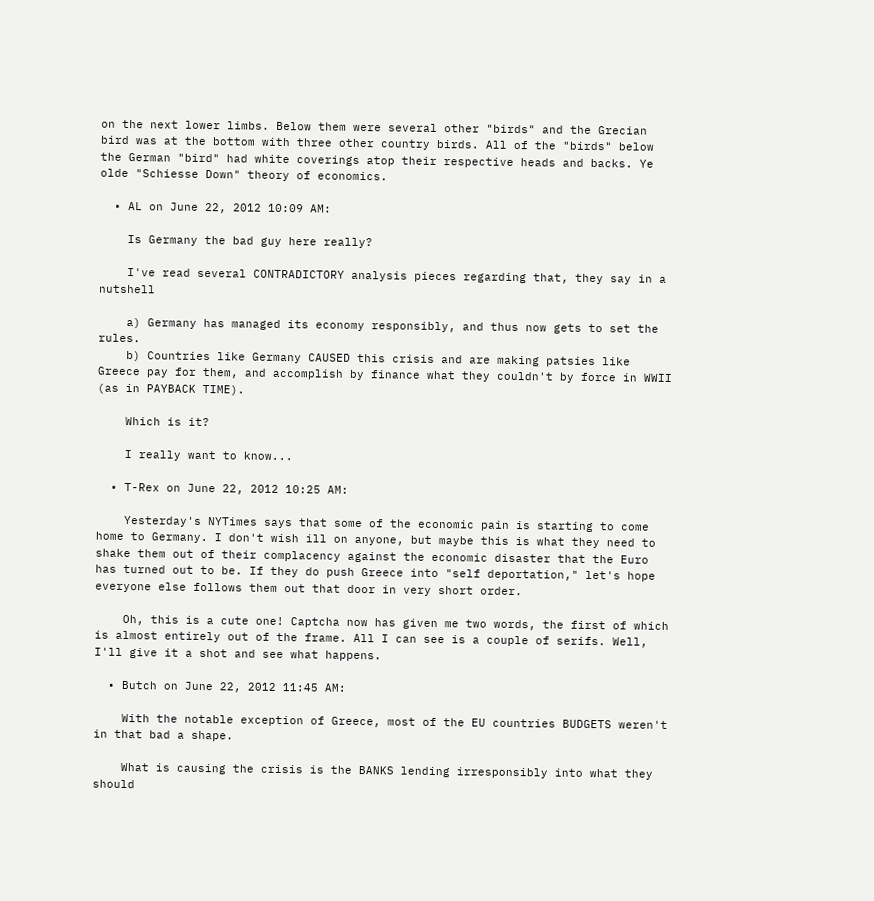on the next lower limbs. Below them were several other "birds" and the Grecian bird was at the bottom with three other country birds. All of the "birds" below the German "bird" had white coverings atop their respective heads and backs. Ye olde "Schiesse Down" theory of economics.

  • AL on June 22, 2012 10:09 AM:

    Is Germany the bad guy here really?

    I've read several CONTRADICTORY analysis pieces regarding that, they say in a nutshell

    a) Germany has managed its economy responsibly, and thus now gets to set the rules.
    b) Countries like Germany CAUSED this crisis and are making patsies like Greece pay for them, and accomplish by finance what they couldn't by force in WWII (as in PAYBACK TIME).

    Which is it?

    I really want to know...

  • T-Rex on June 22, 2012 10:25 AM:

    Yesterday's NYTimes says that some of the economic pain is starting to come home to Germany. I don't wish ill on anyone, but maybe this is what they need to shake them out of their complacency against the economic disaster that the Euro has turned out to be. If they do push Greece into "self deportation," let's hope everyone else follows them out that door in very short order.

    Oh, this is a cute one! Captcha now has given me two words, the first of which is almost entirely out of the frame. All I can see is a couple of serifs. Well, I'll give it a shot and see what happens.

  • Butch on June 22, 2012 11:45 AM:

    With the notable exception of Greece, most of the EU countries BUDGETS weren't in that bad a shape.

    What is causing the crisis is the BANKS lending irresponsibly into what they should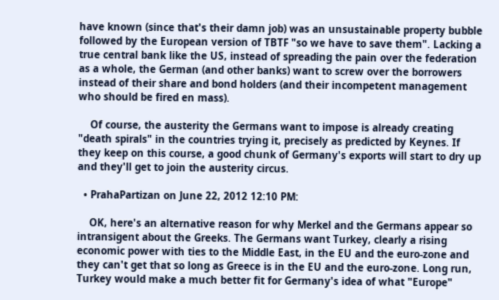have known (since that's their damn job) was an unsustainable property bubble followed by the European version of TBTF "so we have to save them". Lacking a true central bank like the US, instead of spreading the pain over the federation as a whole, the German (and other banks) want to screw over the borrowers instead of their share and bond holders (and their incompetent management who should be fired en mass).

    Of course, the austerity the Germans want to impose is already creating "death spirals" in the countries trying it, precisely as predicted by Keynes. If they keep on this course, a good chunk of Germany's exports will start to dry up and they'll get to join the austerity circus.

  • PrahaPartizan on June 22, 2012 12:10 PM:

    OK, here's an alternative reason for why Merkel and the Germans appear so intransigent about the Greeks. The Germans want Turkey, clearly a rising economic power with ties to the Middle East, in the EU and the euro-zone and they can't get that so long as Greece is in the EU and the euro-zone. Long run, Turkey would make a much better fit for Germany's idea of what "Europe"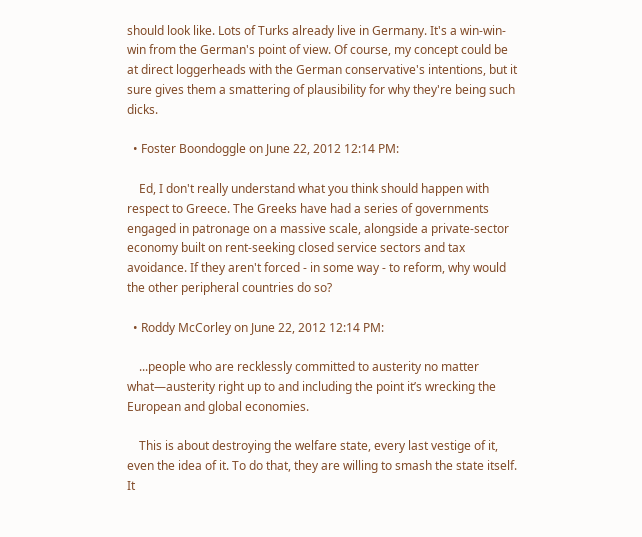should look like. Lots of Turks already live in Germany. It's a win-win-win from the German's point of view. Of course, my concept could be at direct loggerheads with the German conservative's intentions, but it sure gives them a smattering of plausibility for why they're being such dicks.

  • Foster Boondoggle on June 22, 2012 12:14 PM:

    Ed, I don't really understand what you think should happen with respect to Greece. The Greeks have had a series of governments engaged in patronage on a massive scale, alongside a private-sector economy built on rent-seeking closed service sectors and tax avoidance. If they aren't forced - in some way - to reform, why would the other peripheral countries do so?

  • Roddy McCorley on June 22, 2012 12:14 PM:

    ...people who are recklessly committed to austerity no matter what—austerity right up to and including the point it’s wrecking the European and global economies.

    This is about destroying the welfare state, every last vestige of it, even the idea of it. To do that, they are willing to smash the state itself. It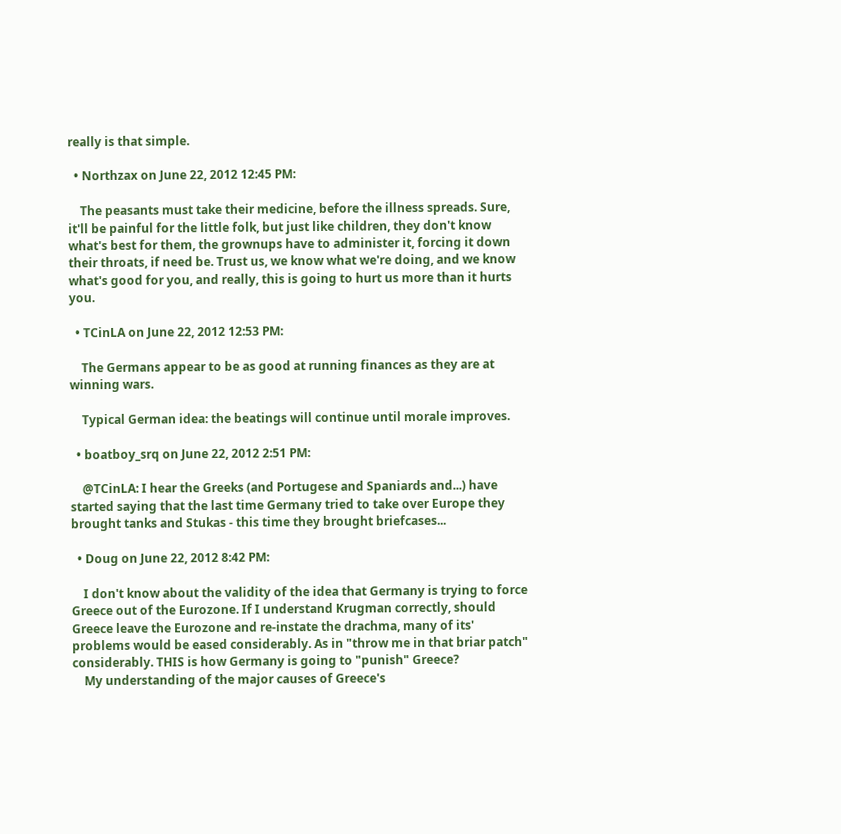really is that simple.

  • Northzax on June 22, 2012 12:45 PM:

    The peasants must take their medicine, before the illness spreads. Sure, it'll be painful for the little folk, but just like children, they don't know what's best for them, the grownups have to administer it, forcing it down their throats, if need be. Trust us, we know what we're doing, and we know what's good for you, and really, this is going to hurt us more than it hurts you.

  • TCinLA on June 22, 2012 12:53 PM:

    The Germans appear to be as good at running finances as they are at winning wars.

    Typical German idea: the beatings will continue until morale improves.

  • boatboy_srq on June 22, 2012 2:51 PM:

    @TCinLA: I hear the Greeks (and Portugese and Spaniards and...) have started saying that the last time Germany tried to take over Europe they brought tanks and Stukas - this time they brought briefcases...

  • Doug on June 22, 2012 8:42 PM:

    I don't know about the validity of the idea that Germany is trying to force Greece out of the Eurozone. If I understand Krugman correctly, should Greece leave the Eurozone and re-instate the drachma, many of its' problems would be eased considerably. As in "throw me in that briar patch" considerably. THIS is how Germany is going to "punish" Greece?
    My understanding of the major causes of Greece's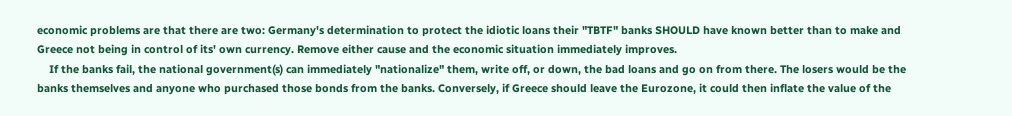economic problems are that there are two: Germany's determination to protect the idiotic loans their "TBTF" banks SHOULD have known better than to make and Greece not being in control of its' own currency. Remove either cause and the economic situation immediately improves.
    If the banks fail, the national government(s) can immediately "nationalize" them, write off, or down, the bad loans and go on from there. The losers would be the banks themselves and anyone who purchased those bonds from the banks. Conversely, if Greece should leave the Eurozone, it could then inflate the value of the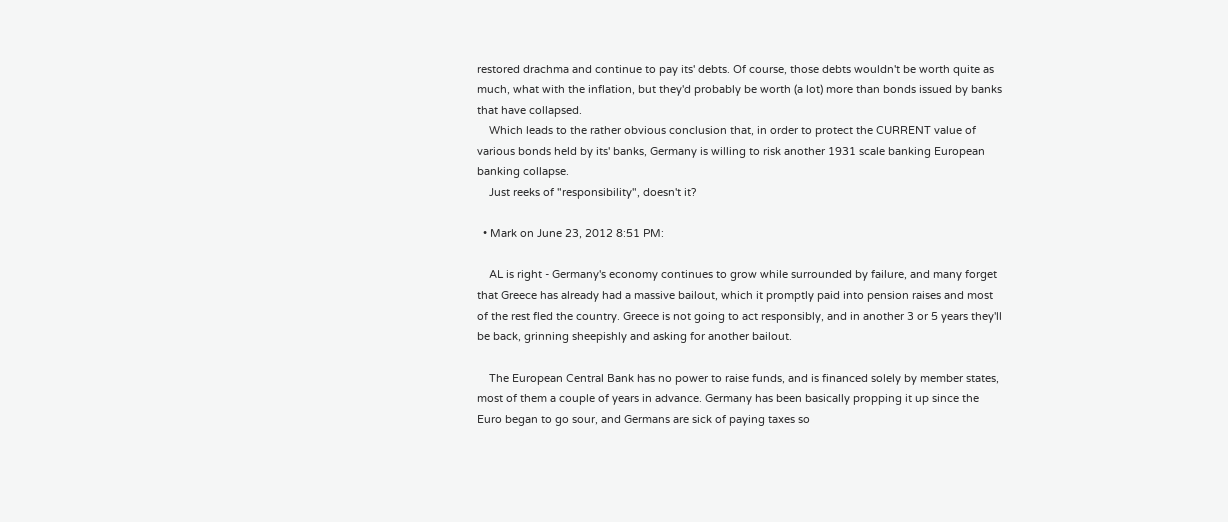restored drachma and continue to pay its' debts. Of course, those debts wouldn't be worth quite as much, what with the inflation, but they'd probably be worth (a lot) more than bonds issued by banks that have collapsed.
    Which leads to the rather obvious conclusion that, in order to protect the CURRENT value of various bonds held by its' banks, Germany is willing to risk another 1931 scale banking European banking collapse.
    Just reeks of "responsibility", doesn't it?

  • Mark on June 23, 2012 8:51 PM:

    AL is right - Germany's economy continues to grow while surrounded by failure, and many forget that Greece has already had a massive bailout, which it promptly paid into pension raises and most of the rest fled the country. Greece is not going to act responsibly, and in another 3 or 5 years they'll be back, grinning sheepishly and asking for another bailout.

    The European Central Bank has no power to raise funds, and is financed solely by member states, most of them a couple of years in advance. Germany has been basically propping it up since the Euro began to go sour, and Germans are sick of paying taxes so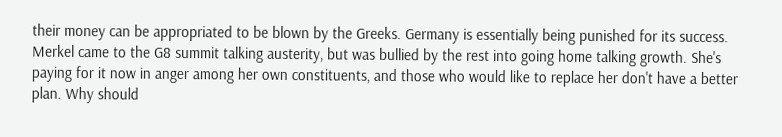their money can be appropriated to be blown by the Greeks. Germany is essentially being punished for its success. Merkel came to the G8 summit talking austerity, but was bullied by the rest into going home talking growth. She's paying for it now in anger among her own constituents, and those who would like to replace her don't have a better plan. Why should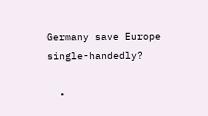Germany save Europe single-handedly?

  •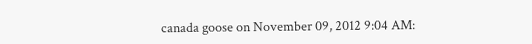canada goose on November 09, 2012 9:04 AM: